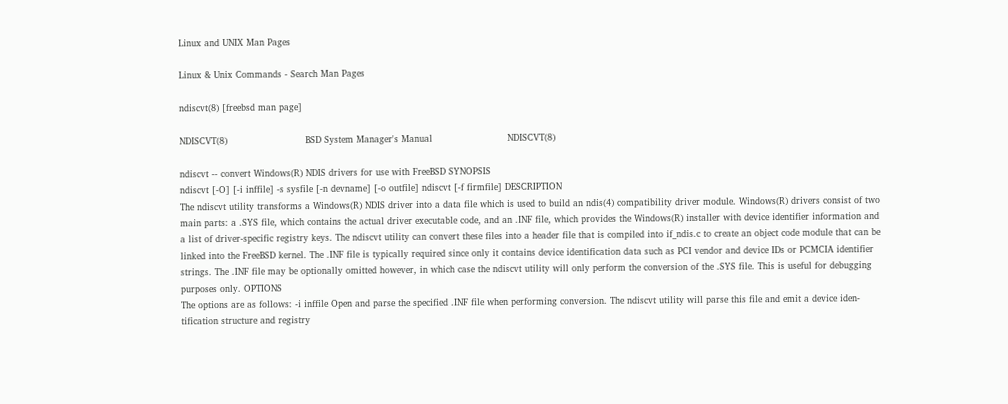Linux and UNIX Man Pages

Linux & Unix Commands - Search Man Pages

ndiscvt(8) [freebsd man page]

NDISCVT(8)                          BSD System Manager's Manual                         NDISCVT(8)

ndiscvt -- convert Windows(R) NDIS drivers for use with FreeBSD SYNOPSIS
ndiscvt [-O] [-i inffile] -s sysfile [-n devname] [-o outfile] ndiscvt [-f firmfile] DESCRIPTION
The ndiscvt utility transforms a Windows(R) NDIS driver into a data file which is used to build an ndis(4) compatibility driver module. Windows(R) drivers consist of two main parts: a .SYS file, which contains the actual driver executable code, and an .INF file, which provides the Windows(R) installer with device identifier information and a list of driver-specific registry keys. The ndiscvt utility can convert these files into a header file that is compiled into if_ndis.c to create an object code module that can be linked into the FreeBSD kernel. The .INF file is typically required since only it contains device identification data such as PCI vendor and device IDs or PCMCIA identifier strings. The .INF file may be optionally omitted however, in which case the ndiscvt utility will only perform the conversion of the .SYS file. This is useful for debugging purposes only. OPTIONS
The options are as follows: -i inffile Open and parse the specified .INF file when performing conversion. The ndiscvt utility will parse this file and emit a device iden- tification structure and registry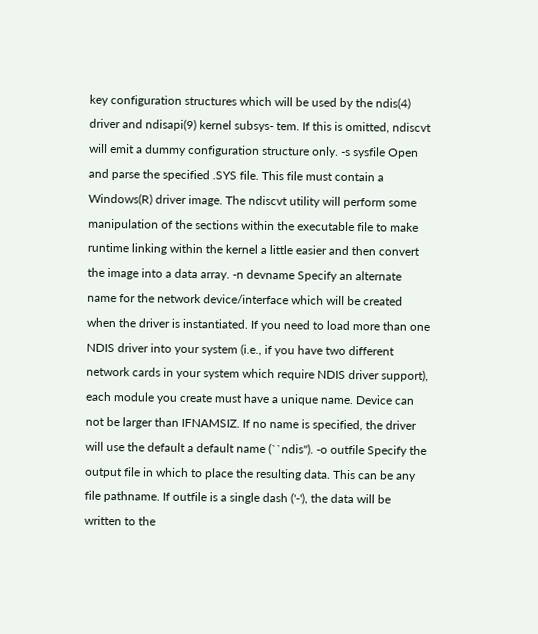key configuration structures which will be used by the ndis(4) driver and ndisapi(9) kernel subsys- tem. If this is omitted, ndiscvt will emit a dummy configuration structure only. -s sysfile Open and parse the specified .SYS file. This file must contain a Windows(R) driver image. The ndiscvt utility will perform some manipulation of the sections within the executable file to make runtime linking within the kernel a little easier and then convert the image into a data array. -n devname Specify an alternate name for the network device/interface which will be created when the driver is instantiated. If you need to load more than one NDIS driver into your system (i.e., if you have two different network cards in your system which require NDIS driver support), each module you create must have a unique name. Device can not be larger than IFNAMSIZ. If no name is specified, the driver will use the default a default name (``ndis''). -o outfile Specify the output file in which to place the resulting data. This can be any file pathname. If outfile is a single dash ('-'), the data will be written to the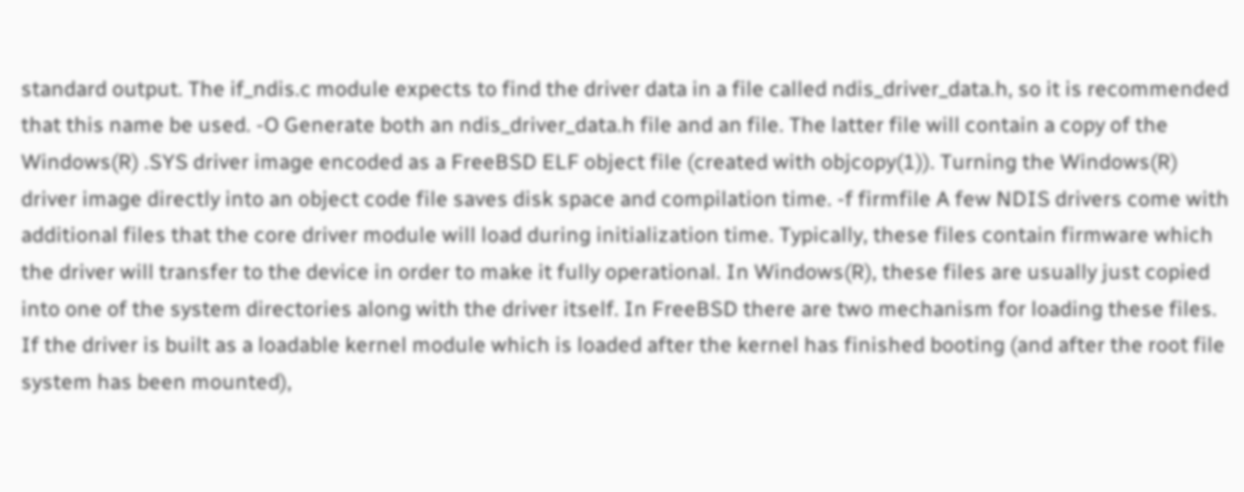standard output. The if_ndis.c module expects to find the driver data in a file called ndis_driver_data.h, so it is recommended that this name be used. -O Generate both an ndis_driver_data.h file and an file. The latter file will contain a copy of the Windows(R) .SYS driver image encoded as a FreeBSD ELF object file (created with objcopy(1)). Turning the Windows(R) driver image directly into an object code file saves disk space and compilation time. -f firmfile A few NDIS drivers come with additional files that the core driver module will load during initialization time. Typically, these files contain firmware which the driver will transfer to the device in order to make it fully operational. In Windows(R), these files are usually just copied into one of the system directories along with the driver itself. In FreeBSD there are two mechanism for loading these files. If the driver is built as a loadable kernel module which is loaded after the kernel has finished booting (and after the root file system has been mounted),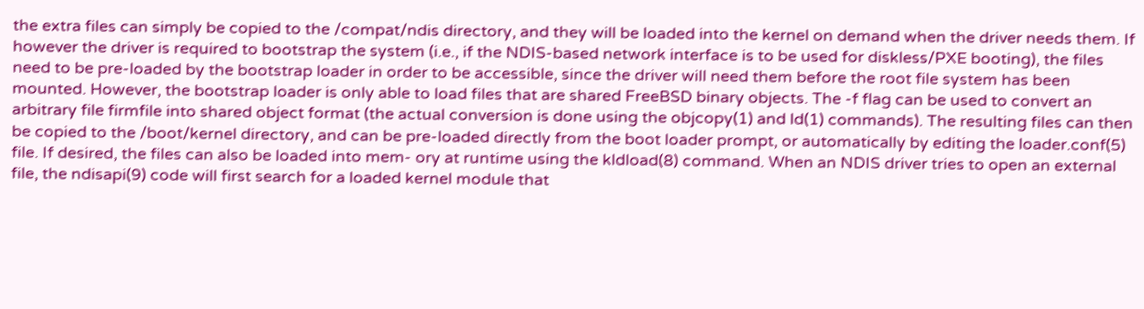the extra files can simply be copied to the /compat/ndis directory, and they will be loaded into the kernel on demand when the driver needs them. If however the driver is required to bootstrap the system (i.e., if the NDIS-based network interface is to be used for diskless/PXE booting), the files need to be pre-loaded by the bootstrap loader in order to be accessible, since the driver will need them before the root file system has been mounted. However, the bootstrap loader is only able to load files that are shared FreeBSD binary objects. The -f flag can be used to convert an arbitrary file firmfile into shared object format (the actual conversion is done using the objcopy(1) and ld(1) commands). The resulting files can then be copied to the /boot/kernel directory, and can be pre-loaded directly from the boot loader prompt, or automatically by editing the loader.conf(5) file. If desired, the files can also be loaded into mem- ory at runtime using the kldload(8) command. When an NDIS driver tries to open an external file, the ndisapi(9) code will first search for a loaded kernel module that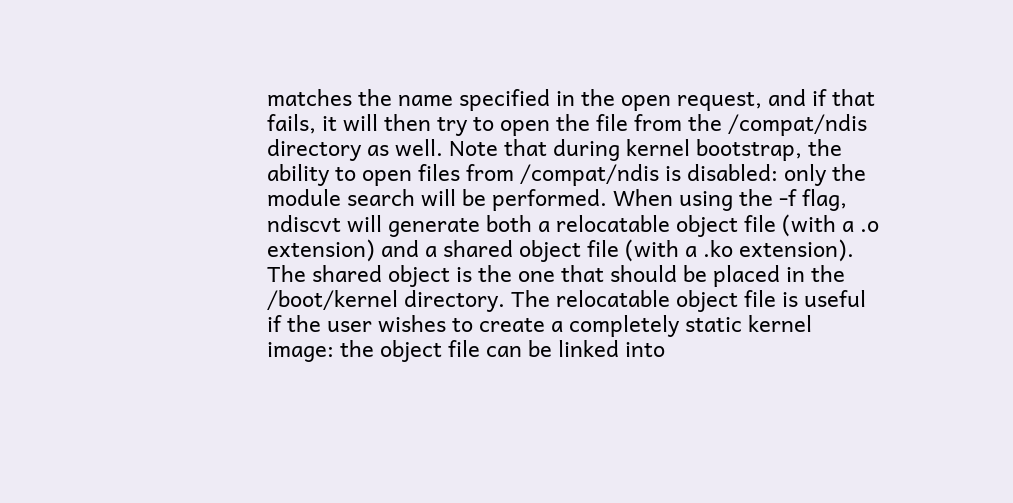matches the name specified in the open request, and if that fails, it will then try to open the file from the /compat/ndis directory as well. Note that during kernel bootstrap, the ability to open files from /compat/ndis is disabled: only the module search will be performed. When using the -f flag, ndiscvt will generate both a relocatable object file (with a .o extension) and a shared object file (with a .ko extension). The shared object is the one that should be placed in the /boot/kernel directory. The relocatable object file is useful if the user wishes to create a completely static kernel image: the object file can be linked into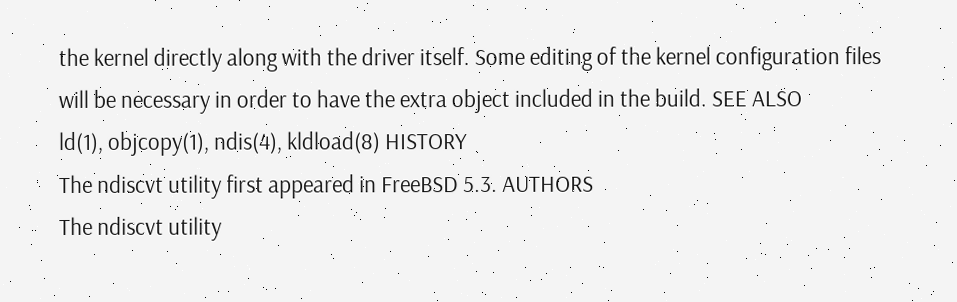the kernel directly along with the driver itself. Some editing of the kernel configuration files will be necessary in order to have the extra object included in the build. SEE ALSO
ld(1), objcopy(1), ndis(4), kldload(8) HISTORY
The ndiscvt utility first appeared in FreeBSD 5.3. AUTHORS
The ndiscvt utility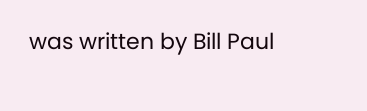was written by Bill Paul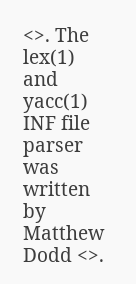<>. The lex(1) and yacc(1) INF file parser was written by Matthew Dodd <>.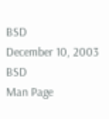BSD
December 10, 2003 BSD
Man Page